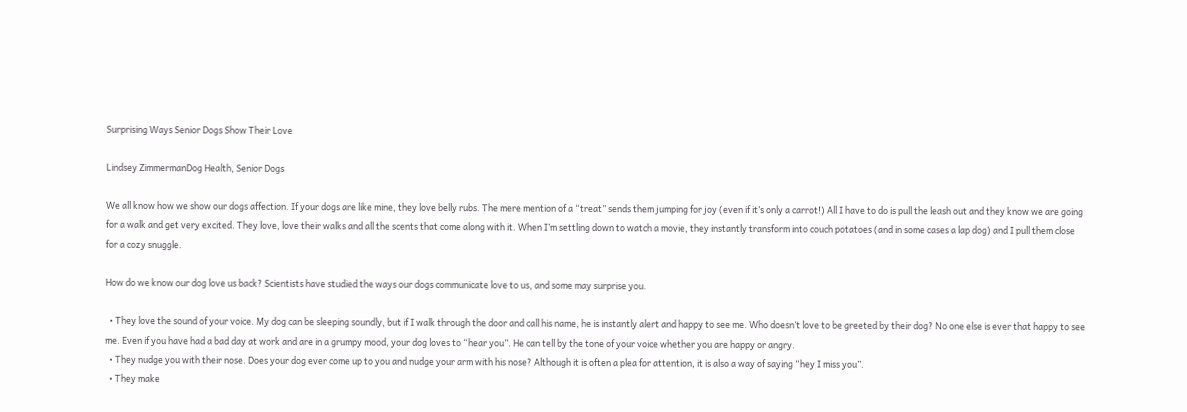Surprising Ways Senior Dogs Show Their Love

Lindsey ZimmermanDog Health, Senior Dogs

We all know how we show our dogs affection. If your dogs are like mine, they love belly rubs. The mere mention of a “treat” sends them jumping for joy (even if it’s only a carrot!) All I have to do is pull the leash out and they know we are going for a walk and get very excited. They love, love their walks and all the scents that come along with it. When I’m settling down to watch a movie, they instantly transform into couch potatoes (and in some cases a lap dog) and I pull them close for a cozy snuggle.

How do we know our dog love us back? Scientists have studied the ways our dogs communicate love to us, and some may surprise you.

  • They love the sound of your voice. My dog can be sleeping soundly, but if I walk through the door and call his name, he is instantly alert and happy to see me. Who doesn’t love to be greeted by their dog? No one else is ever that happy to see me. Even if you have had a bad day at work and are in a grumpy mood, your dog loves to “hear you”. He can tell by the tone of your voice whether you are happy or angry.
  • They nudge you with their nose. Does your dog ever come up to you and nudge your arm with his nose? Although it is often a plea for attention, it is also a way of saying “hey I miss you”.
  • They make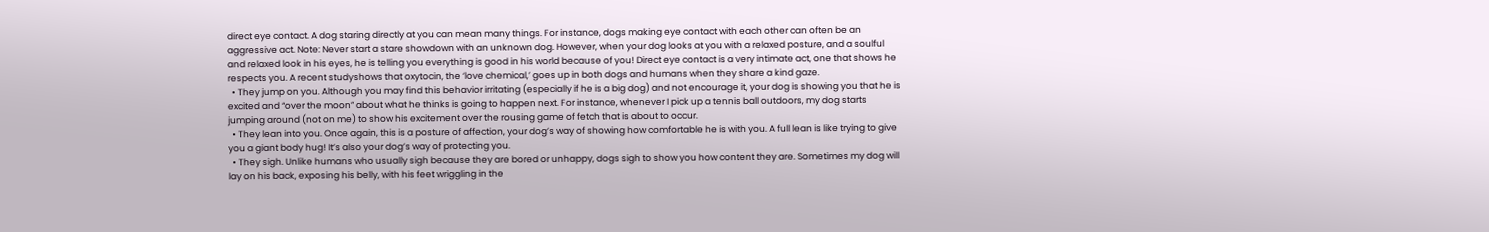direct eye contact. A dog staring directly at you can mean many things. For instance, dogs making eye contact with each other can often be an aggressive act. Note: Never start a stare showdown with an unknown dog. However, when your dog looks at you with a relaxed posture, and a soulful and relaxed look in his eyes, he is telling you everything is good in his world because of you! Direct eye contact is a very intimate act, one that shows he respects you. A recent studyshows that oxytocin, the ‘love chemical,’ goes up in both dogs and humans when they share a kind gaze.
  • They jump on you. Although you may find this behavior irritating (especially if he is a big dog) and not encourage it, your dog is showing you that he is excited and “over the moon” about what he thinks is going to happen next. For instance, whenever I pick up a tennis ball outdoors, my dog starts jumping around (not on me) to show his excitement over the rousing game of fetch that is about to occur.
  • They lean into you. Once again, this is a posture of affection, your dog’s way of showing how comfortable he is with you. A full lean is like trying to give you a giant body hug! It’s also your dog’s way of protecting you.
  • They sigh. Unlike humans who usually sigh because they are bored or unhappy, dogs sigh to show you how content they are. Sometimes my dog will lay on his back, exposing his belly, with his feet wriggling in the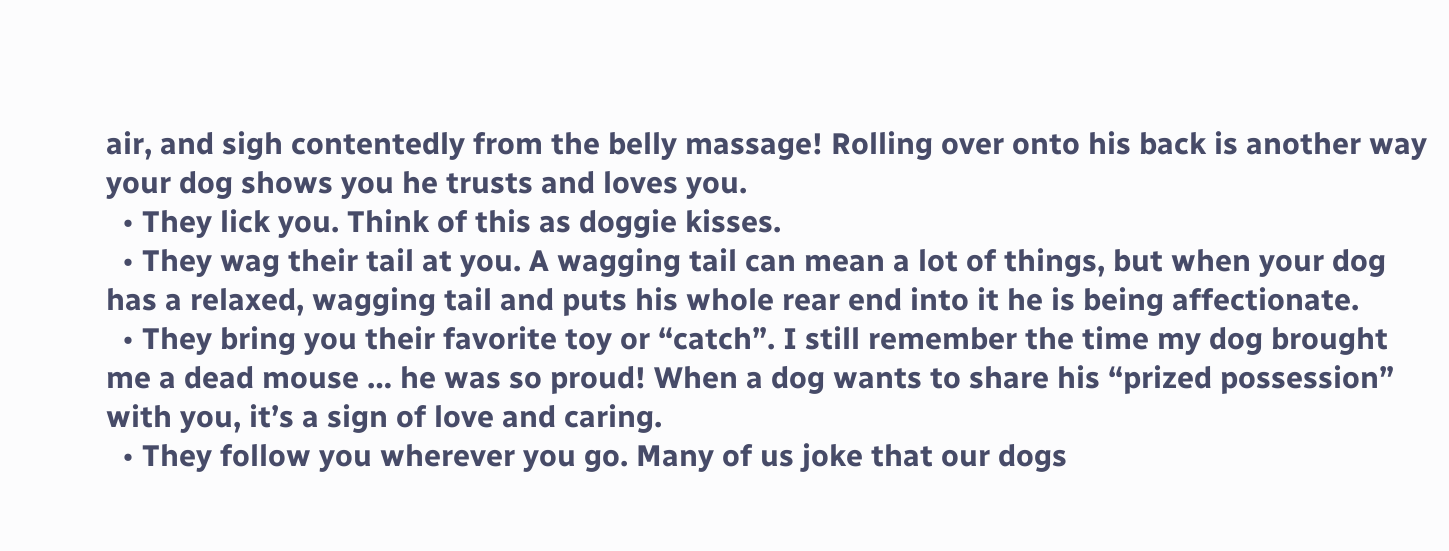air, and sigh contentedly from the belly massage! Rolling over onto his back is another way your dog shows you he trusts and loves you.
  • They lick you. Think of this as doggie kisses.
  • They wag their tail at you. A wagging tail can mean a lot of things, but when your dog has a relaxed, wagging tail and puts his whole rear end into it he is being affectionate.
  • They bring you their favorite toy or “catch”. I still remember the time my dog brought me a dead mouse … he was so proud! When a dog wants to share his “prized possession” with you, it’s a sign of love and caring.
  • They follow you wherever you go. Many of us joke that our dogs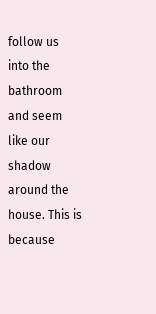follow us into the bathroom and seem like our shadow around the house. This is because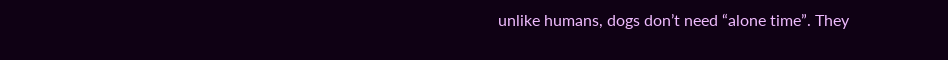unlike humans, dogs don’t need “alone time”. They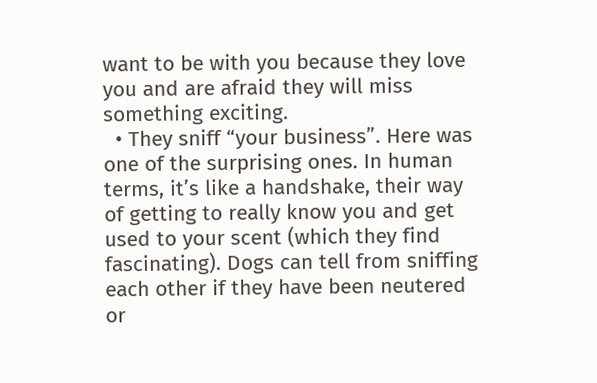want to be with you because they love you and are afraid they will miss something exciting.
  • They sniff “your business”. Here was one of the surprising ones. In human terms, it’s like a handshake, their way of getting to really know you and get used to your scent (which they find fascinating). Dogs can tell from sniffing each other if they have been neutered or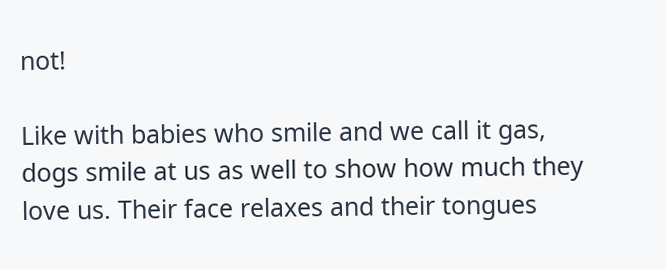not!

Like with babies who smile and we call it gas, dogs smile at us as well to show how much they love us. Their face relaxes and their tongues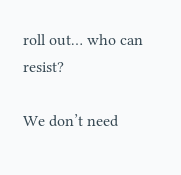roll out… who can resist?

We don’t need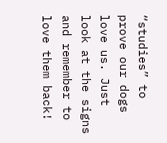“studies” to prove our dogs love us. Just look at the signs and remember to love them back!